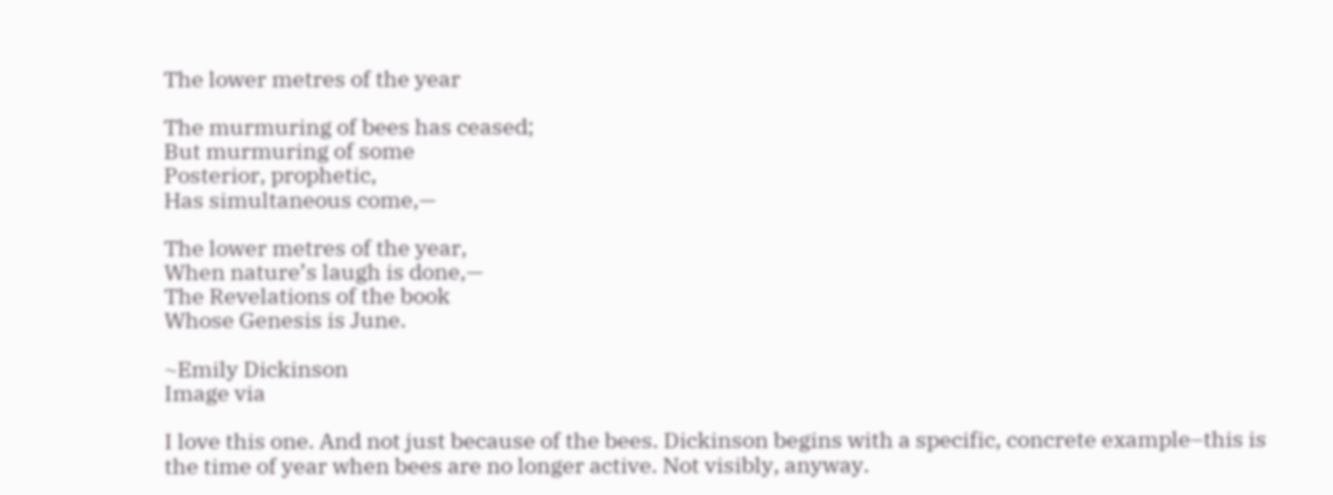The lower metres of the year

The murmuring of bees has ceased;
But murmuring of some
Posterior, prophetic,
Has simultaneous come,—

The lower metres of the year,
When nature’s laugh is done,—
The Revelations of the book
Whose Genesis is June.

~Emily Dickinson
Image via

I love this one. And not just because of the bees. Dickinson begins with a specific, concrete example–this is the time of year when bees are no longer active. Not visibly, anyway.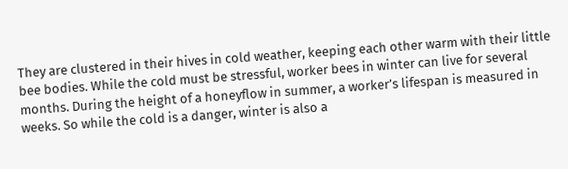They are clustered in their hives in cold weather, keeping each other warm with their little bee bodies. While the cold must be stressful, worker bees in winter can live for several months. During the height of a honeyflow in summer, a worker’s lifespan is measured in weeks. So while the cold is a danger, winter is also a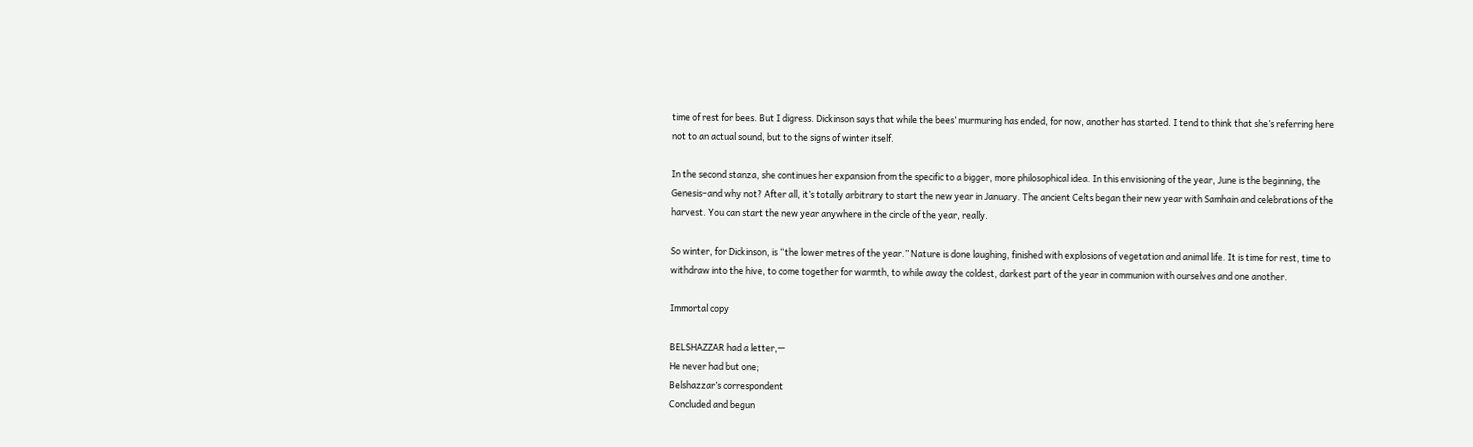time of rest for bees. But I digress. Dickinson says that while the bees’ murmuring has ended, for now, another has started. I tend to think that she’s referring here not to an actual sound, but to the signs of winter itself.

In the second stanza, she continues her expansion from the specific to a bigger, more philosophical idea. In this envisioning of the year, June is the beginning, the Genesis–and why not? After all, it’s totally arbitrary to start the new year in January. The ancient Celts began their new year with Samhain and celebrations of the harvest. You can start the new year anywhere in the circle of the year, really.

So winter, for Dickinson, is “the lower metres of the year.” Nature is done laughing, finished with explosions of vegetation and animal life. It is time for rest, time to withdraw into the hive, to come together for warmth, to while away the coldest, darkest part of the year in communion with ourselves and one another.

Immortal copy

BELSHAZZAR had a letter,—
He never had but one;
Belshazzar’s correspondent
Concluded and begun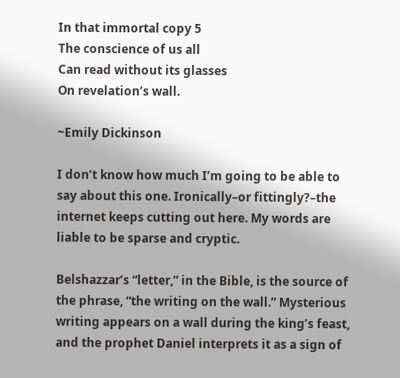In that immortal copy 5
The conscience of us all
Can read without its glasses
On revelation’s wall.

~Emily Dickinson

I don’t know how much I’m going to be able to say about this one. Ironically–or fittingly?–the internet keeps cutting out here. My words are liable to be sparse and cryptic.

Belshazzar’s “letter,” in the Bible, is the source of the phrase, “the writing on the wall.” Mysterious writing appears on a wall during the king’s feast, and the prophet Daniel interprets it as a sign of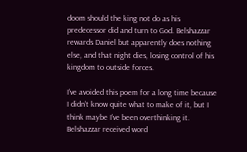doom should the king not do as his predecessor did and turn to God. Belshazzar rewards Daniel but apparently does nothing else, and that night dies, losing control of his kingdom to outside forces.

I’ve avoided this poem for a long time because I didn’t know quite what to make of it, but I think maybe I’ve been overthinking it. Belshazzar received word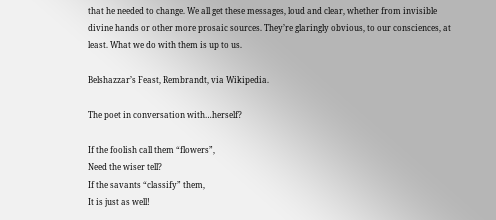that he needed to change. We all get these messages, loud and clear, whether from invisible divine hands or other more prosaic sources. They’re glaringly obvious, to our consciences, at least. What we do with them is up to us.

Belshazzar’s Feast, Rembrandt, via Wikipedia.

The poet in conversation with…herself?

If the foolish call them “flowers”,
Need the wiser tell?
If the savants “classify” them,
It is just as well!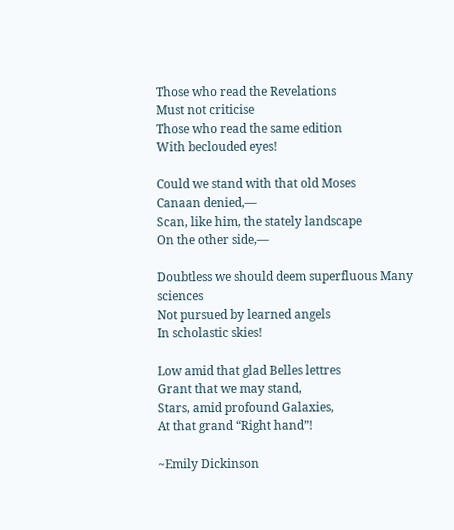Those who read the Revelations
Must not criticise
Those who read the same edition
With beclouded eyes!

Could we stand with that old Moses
Canaan denied,—
Scan, like him, the stately landscape
On the other side,—

Doubtless we should deem superfluous Many sciences
Not pursued by learned angels
In scholastic skies!

Low amid that glad Belles lettres
Grant that we may stand,
Stars, amid profound Galaxies,
At that grand “Right hand”!

~Emily Dickinson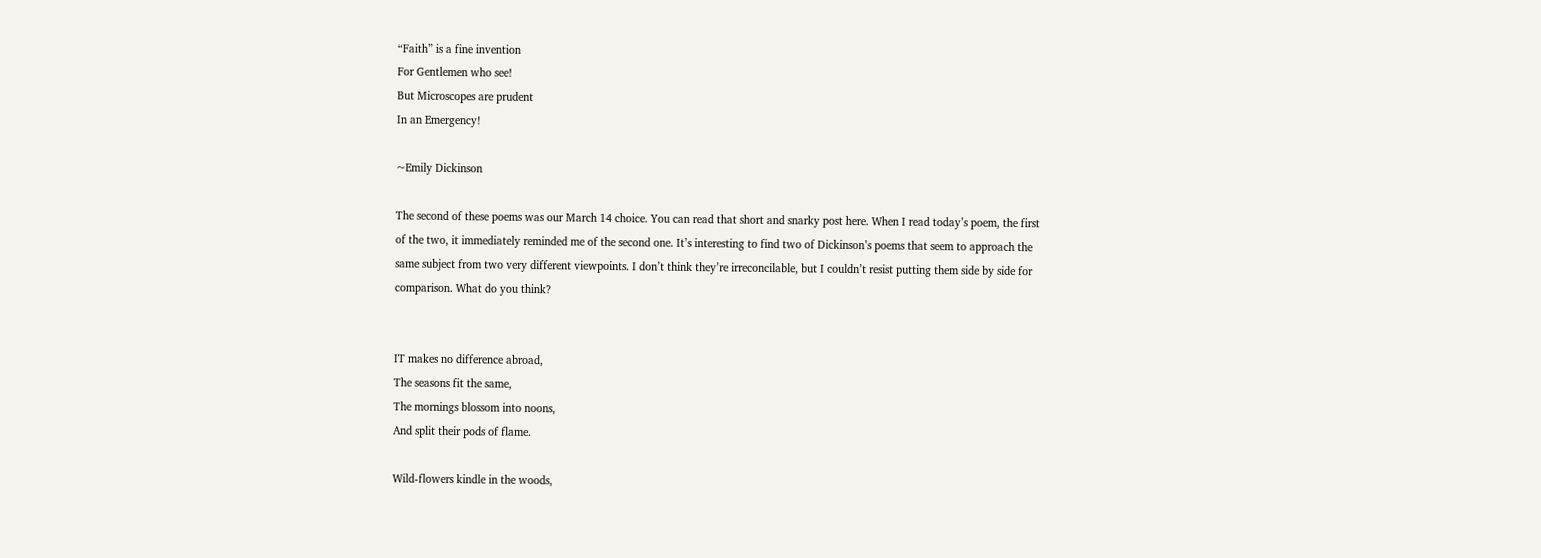“Faith” is a fine invention
For Gentlemen who see!
But Microscopes are prudent
In an Emergency!

~Emily Dickinson

The second of these poems was our March 14 choice. You can read that short and snarky post here. When I read today’s poem, the first of the two, it immediately reminded me of the second one. It’s interesting to find two of Dickinson’s poems that seem to approach the same subject from two very different viewpoints. I don’t think they’re irreconcilable, but I couldn’t resist putting them side by side for comparison. What do you think?


IT makes no difference abroad,
The seasons fit the same,
The mornings blossom into noons,
And split their pods of flame.

Wild-flowers kindle in the woods,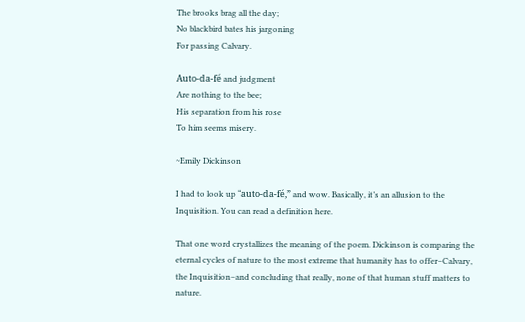The brooks brag all the day;
No blackbird bates his jargoning
For passing Calvary.

Auto-da-fé and judgment
Are nothing to the bee;
His separation from his rose
To him seems misery.

~Emily Dickinson

I had to look up “auto-da-fé,” and wow. Basically, it’s an allusion to the Inquisition. You can read a definition here.

That one word crystallizes the meaning of the poem. Dickinson is comparing the eternal cycles of nature to the most extreme that humanity has to offer–Calvary, the Inquisition–and concluding that really, none of that human stuff matters to nature.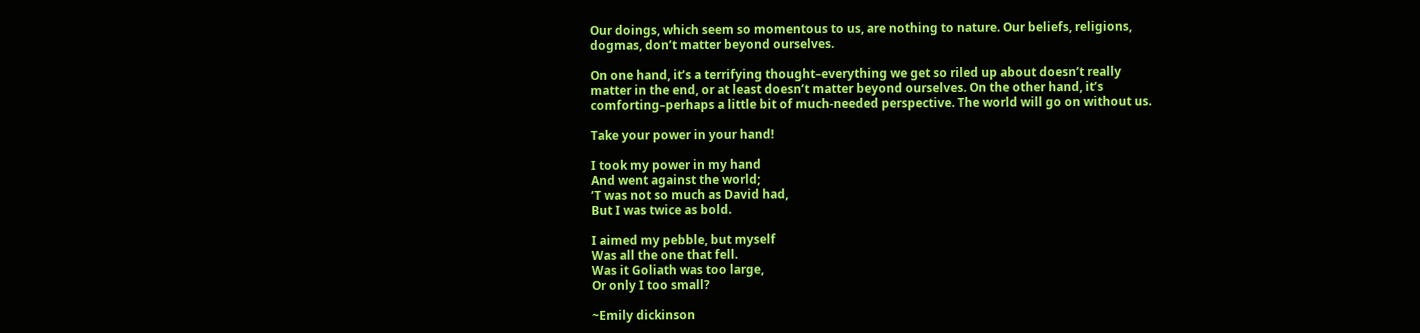Our doings, which seem so momentous to us, are nothing to nature. Our beliefs, religions, dogmas, don’t matter beyond ourselves.

On one hand, it’s a terrifying thought–everything we get so riled up about doesn’t really matter in the end, or at least doesn’t matter beyond ourselves. On the other hand, it’s comforting–perhaps a little bit of much-needed perspective. The world will go on without us.

Take your power in your hand!

I took my power in my hand
And went against the world;
’T was not so much as David had,
But I was twice as bold.

I aimed my pebble, but myself
Was all the one that fell.
Was it Goliath was too large,
Or only I too small?

~Emily dickinson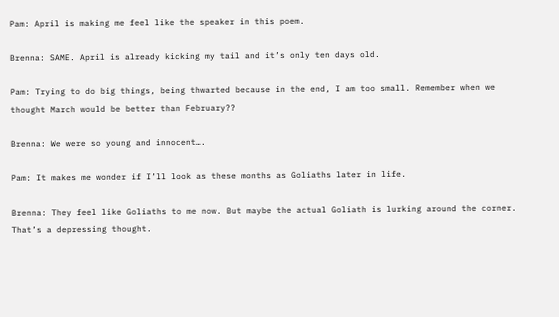Pam: April is making me feel like the speaker in this poem.

Brenna: SAME. April is already kicking my tail and it’s only ten days old.

Pam: Trying to do big things, being thwarted because in the end, I am too small. Remember when we thought March would be better than February??

Brenna: We were so young and innocent….

Pam: It makes me wonder if I’ll look as these months as Goliaths later in life.

Brenna: They feel like Goliaths to me now. But maybe the actual Goliath is lurking around the corner. That’s a depressing thought.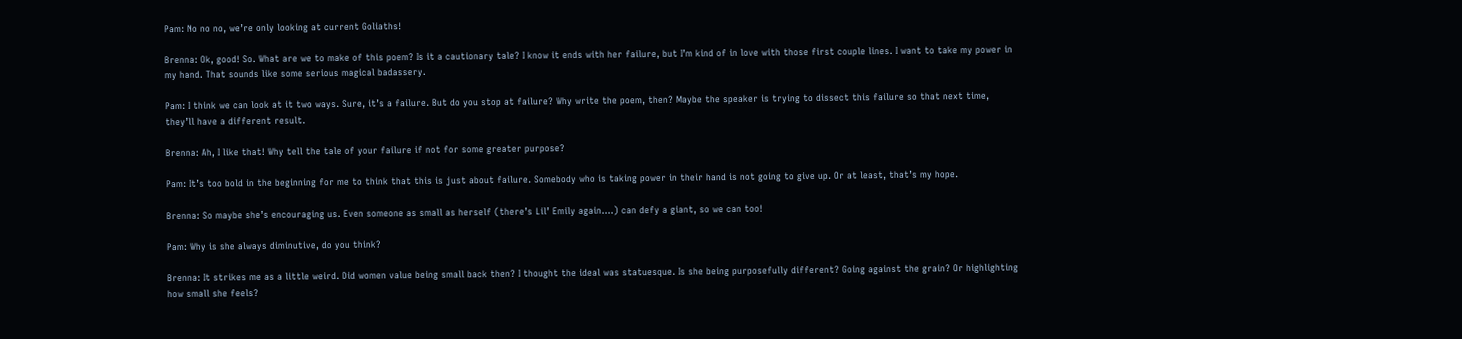Pam: No no no, we’re only looking at current Goliaths!

Brenna: Ok, good! So. What are we to make of this poem? Is it a cautionary tale? I know it ends with her failure, but I’m kind of in love with those first couple lines. I want to take my power in my hand. That sounds like some serious magical badassery.

Pam: I think we can look at it two ways. Sure, it’s a failure. But do you stop at failure? Why write the poem, then? Maybe the speaker is trying to dissect this failure so that next time, they’ll have a different result.

Brenna: Ah, I like that! Why tell the tale of your failure if not for some greater purpose?

Pam: It’s too bold in the beginning for me to think that this is just about failure. Somebody who is taking power in their hand is not going to give up. Or at least, that’s my hope.

Brenna: So maybe she’s encouraging us. Even someone as small as herself (there’s Lil’ Emily again….) can defy a giant, so we can too!

Pam: Why is she always diminutive, do you think?

Brenna: It strikes me as a little weird. Did women value being small back then? I thought the ideal was statuesque. Is she being purposefully different? Going against the grain? Or highlighting how small she feels?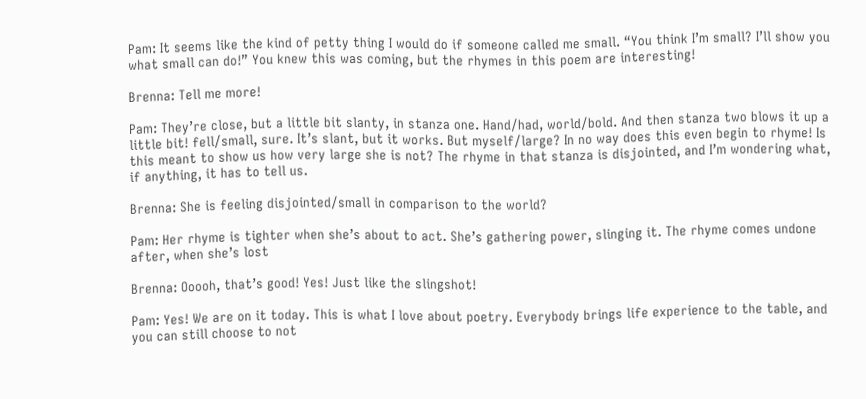Pam: It seems like the kind of petty thing I would do if someone called me small. “You think I’m small? I’ll show you what small can do!” You knew this was coming, but the rhymes in this poem are interesting!

Brenna: Tell me more!

Pam: They’re close, but a little bit slanty, in stanza one. Hand/had, world/bold. And then stanza two blows it up a little bit! fell/small, sure. It’s slant, but it works. But myself/large? In no way does this even begin to rhyme! Is this meant to show us how very large she is not? The rhyme in that stanza is disjointed, and I’m wondering what, if anything, it has to tell us.

Brenna: She is feeling disjointed/small in comparison to the world?

Pam: Her rhyme is tighter when she’s about to act. She’s gathering power, slinging it. The rhyme comes undone after, when she’s lost

Brenna: Ooooh, that’s good! Yes! Just like the slingshot!

Pam: Yes! We are on it today. This is what I love about poetry. Everybody brings life experience to the table, and you can still choose to not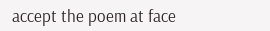accept the poem at face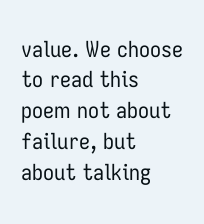value. We choose to read this poem not about failure, but about talking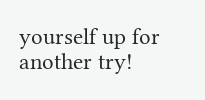yourself up for another try!